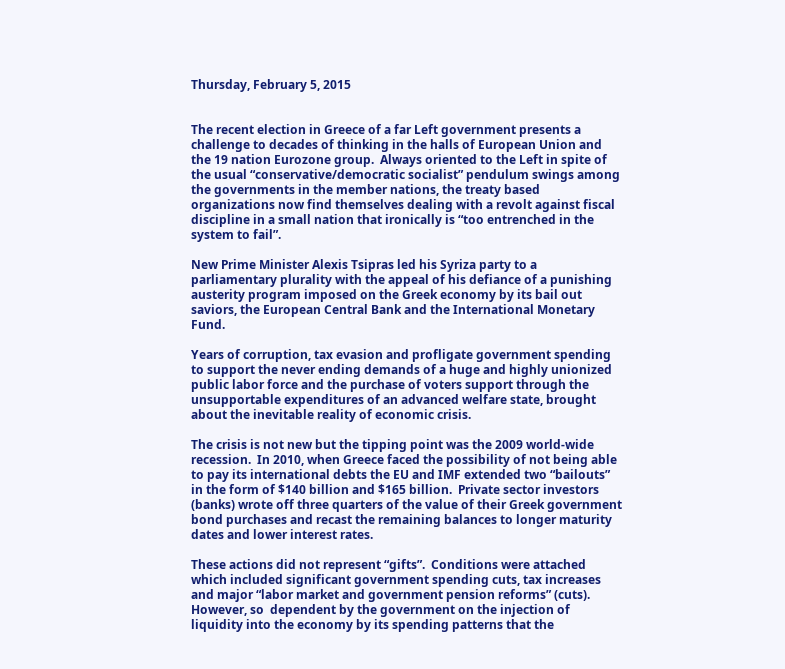Thursday, February 5, 2015


The recent election in Greece of a far Left government presents a challenge to decades of thinking in the halls of European Union and the 19 nation Eurozone group.  Always oriented to the Left in spite of the usual “conservative/democratic socialist” pendulum swings among the governments in the member nations, the treaty based organizations now find themselves dealing with a revolt against fiscal discipline in a small nation that ironically is “too entrenched in the system to fail”.

New Prime Minister Alexis Tsipras led his Syriza party to a parliamentary plurality with the appeal of his defiance of a punishing austerity program imposed on the Greek economy by its bail out saviors, the European Central Bank and the International Monetary Fund.

Years of corruption, tax evasion and profligate government spending to support the never ending demands of a huge and highly unionized public labor force and the purchase of voters support through the unsupportable expenditures of an advanced welfare state, brought about the inevitable reality of economic crisis.

The crisis is not new but the tipping point was the 2009 world-wide recession.  In 2010, when Greece faced the possibility of not being able to pay its international debts the EU and IMF extended two “bailouts” in the form of $140 billion and $165 billion.  Private sector investors (banks) wrote off three quarters of the value of their Greek government bond purchases and recast the remaining balances to longer maturity dates and lower interest rates.

These actions did not represent “gifts”.  Conditions were attached which included significant government spending cuts, tax increases and major “labor market and government pension reforms” (cuts).  However, so  dependent by the government on the injection of liquidity into the economy by its spending patterns that the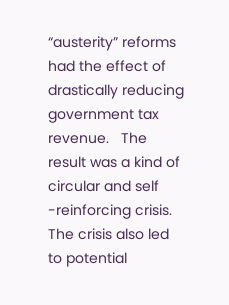“austerity” reforms had the effect of drastically reducing government tax revenue.   The result was a kind of circular and self -reinforcing crisis. The crisis also led to potential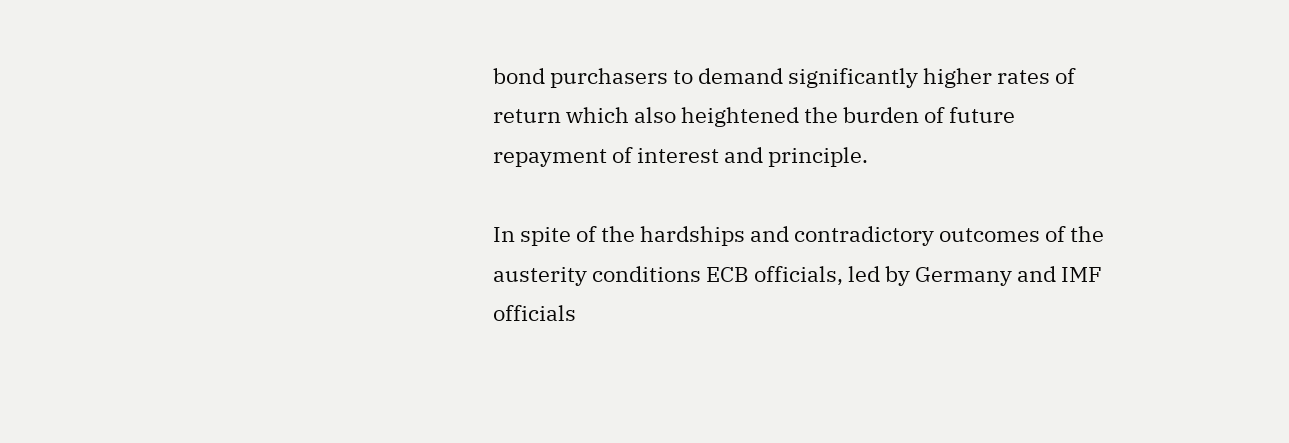bond purchasers to demand significantly higher rates of return which also heightened the burden of future repayment of interest and principle.

In spite of the hardships and contradictory outcomes of the austerity conditions ECB officials, led by Germany and IMF officials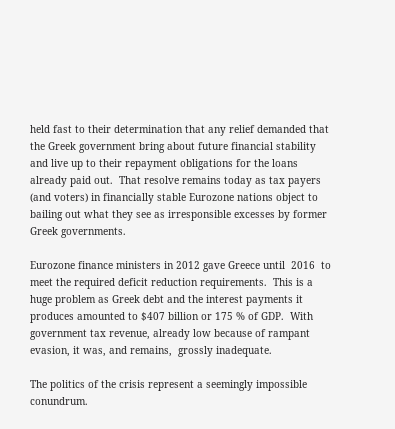held fast to their determination that any relief demanded that the Greek government bring about future financial stability and live up to their repayment obligations for the loans already paid out.  That resolve remains today as tax payers (and voters) in financially stable Eurozone nations object to bailing out what they see as irresponsible excesses by former Greek governments.

Eurozone finance ministers in 2012 gave Greece until  2016  to meet the required deficit reduction requirements.  This is a huge problem as Greek debt and the interest payments it produces amounted to $407 billion or 175 % of GDP.  With   government tax revenue, already low because of rampant evasion, it was, and remains,  grossly inadequate.

The politics of the crisis represent a seemingly impossible conundrum.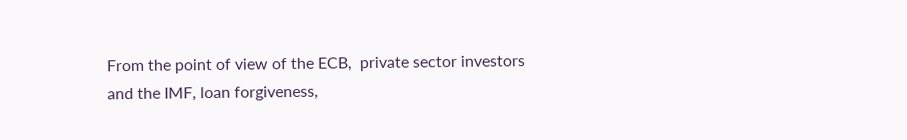From the point of view of the ECB,  private sector investors and the IMF, loan forgiveness,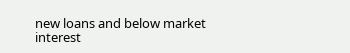new loans and below market interest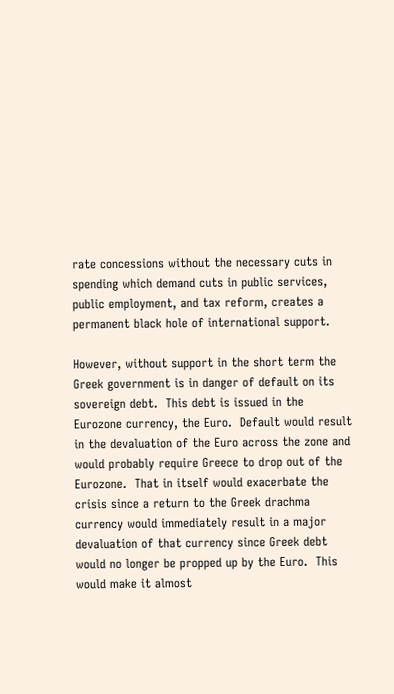rate concessions without the necessary cuts in spending which demand cuts in public services, public employment, and tax reform, creates a permanent black hole of international support.

However, without support in the short term the Greek government is in danger of default on its sovereign debt.  This debt is issued in the Eurozone currency, the Euro.  Default would result in the devaluation of the Euro across the zone and would probably require Greece to drop out of the Eurozone.  That in itself would exacerbate the crisis since a return to the Greek drachma currency would immediately result in a major devaluation of that currency since Greek debt would no longer be propped up by the Euro.  This would make it almost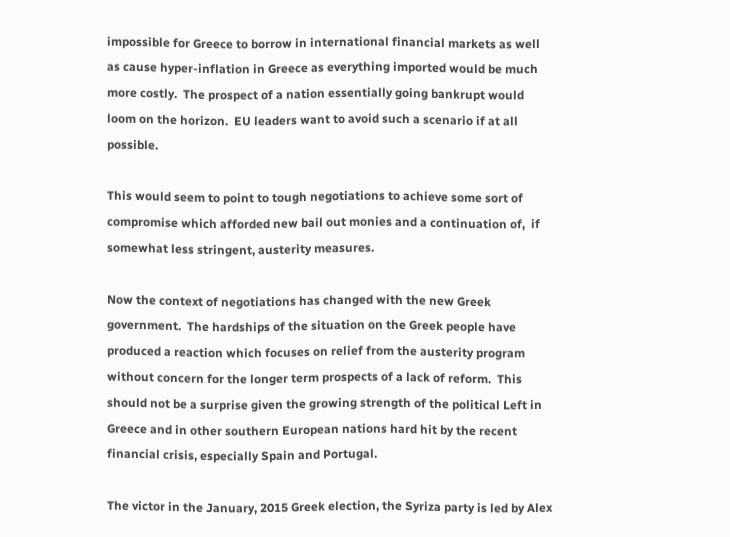impossible for Greece to borrow in international financial markets as well as cause hyper-inflation in Greece as everything imported would be much more costly.  The prospect of a nation essentially going bankrupt would loom on the horizon.  EU leaders want to avoid such a scenario if at all possible.

This would seem to point to tough negotiations to achieve some sort of compromise which afforded new bail out monies and a continuation of,  if somewhat less stringent, austerity measures.

Now the context of negotiations has changed with the new Greek government.  The hardships of the situation on the Greek people have produced a reaction which focuses on relief from the austerity program without concern for the longer term prospects of a lack of reform.  This should not be a surprise given the growing strength of the political Left in Greece and in other southern European nations hard hit by the recent financial crisis, especially Spain and Portugal.

The victor in the January, 2015 Greek election, the Syriza party is led by Alex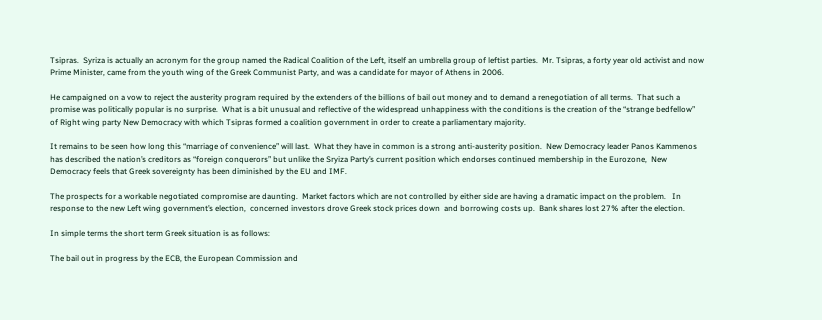Tsipras.  Syriza is actually an acronym for the group named the Radical Coalition of the Left, itself an umbrella group of leftist parties.  Mr. Tsipras, a forty year old activist and now Prime Minister, came from the youth wing of the Greek Communist Party, and was a candidate for mayor of Athens in 2006.

He campaigned on a vow to reject the austerity program required by the extenders of the billions of bail out money and to demand a renegotiation of all terms.  That such a promise was politically popular is no surprise.  What is a bit unusual and reflective of the widespread unhappiness with the conditions is the creation of the “strange bedfellow” of Right wing party New Democracy with which Tsipras formed a coalition government in order to create a parliamentary majority.

It remains to be seen how long this “marriage of convenience” will last.  What they have in common is a strong anti-austerity position.  New Democracy leader Panos Kammenos has described the nation’s creditors as “foreign conquerors” but unlike the Sryiza Party’s current position which endorses continued membership in the Eurozone,  New Democracy feels that Greek sovereignty has been diminished by the EU and IMF.

The prospects for a workable negotiated compromise are daunting.  Market factors which are not controlled by either side are having a dramatic impact on the problem.   In response to the new Left wing government’s election,  concerned investors drove Greek stock prices down  and borrowing costs up.  Bank shares lost 27% after the election.

In simple terms the short term Greek situation is as follows:

The bail out in progress by the ECB, the European Commission and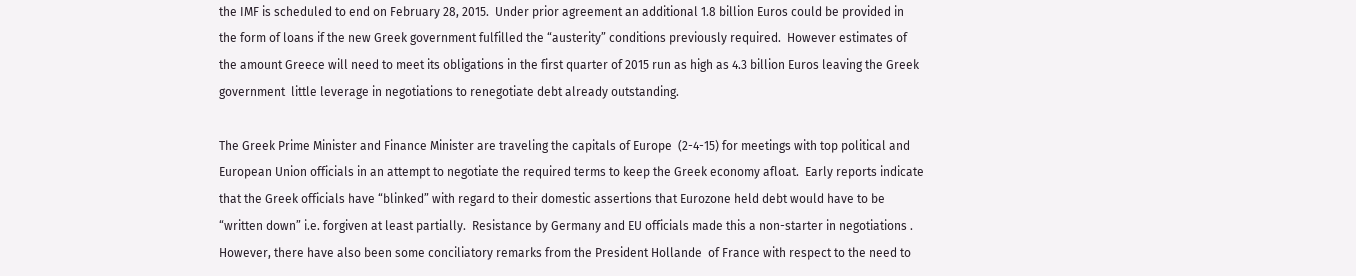the IMF is scheduled to end on February 28, 2015.  Under prior agreement an additional 1.8 billion Euros could be provided in the form of loans if the new Greek government fulfilled the “austerity” conditions previously required.  However estimates of the amount Greece will need to meet its obligations in the first quarter of 2015 run as high as 4.3 billion Euros leaving the Greek government  little leverage in negotiations to renegotiate debt already outstanding.

The Greek Prime Minister and Finance Minister are traveling the capitals of Europe  (2-4-15) for meetings with top political and European Union officials in an attempt to negotiate the required terms to keep the Greek economy afloat.  Early reports indicate that the Greek officials have “blinked” with regard to their domestic assertions that Eurozone held debt would have to be “written down” i.e. forgiven at least partially.  Resistance by Germany and EU officials made this a non-starter in negotiations .  However, there have also been some conciliatory remarks from the President Hollande  of France with respect to the need to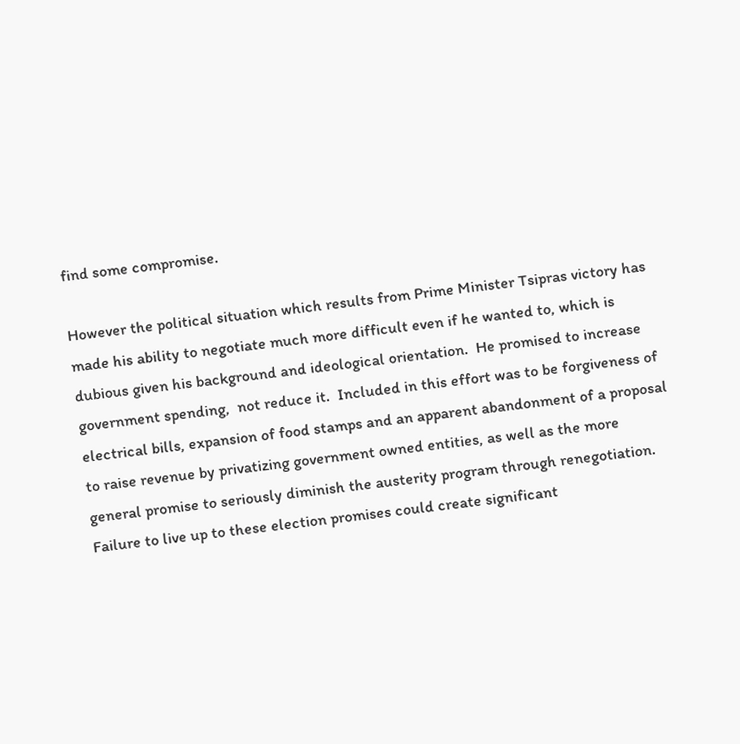find some compromise.

However the political situation which results from Prime Minister Tsipras victory has made his ability to negotiate much more difficult even if he wanted to, which is dubious given his background and ideological orientation.  He promised to increase government spending,  not reduce it.  Included in this effort was to be forgiveness of electrical bills, expansion of food stamps and an apparent abandonment of a proposal to raise revenue by privatizing government owned entities, as well as the more general promise to seriously diminish the austerity program through renegotiation.  Failure to live up to these election promises could create significant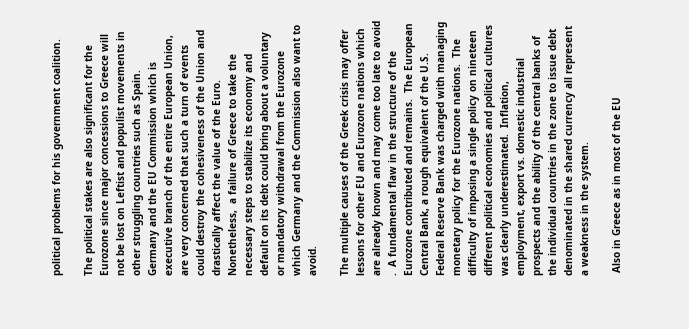political problems for his government coalition.

The political stakes are also significant for the Eurozone since major concessions to Greece will not be lost on Leftist and populist movements in other struggling countries such as Spain.  Germany and the EU Commission which is executive branch of the entire European Union, are very concerned that such a turn of events could destroy the cohesiveness of the Union and drastically affect the value of the Euro.  Nonetheless,  a failure of Greece to take the necessary steps to stabilize its economy and default on its debt could bring about a voluntary or mandatory withdrawal from the Eurozone which Germany and the Commission also want to avoid.

The multiple causes of the Greek crisis may offer lessons for other EU and Eurozone nations which are already known and may come too late to avoid .  A fundamental flaw in the structure of the Eurozone contributed and remains.  The European Central Bank, a rough equivalent of the U.S. Federal Reserve Bank was charged with managing monetary policy for the Eurozone nations.  The difficulty of imposing a single policy on nineteen different political economies and political cultures was clearly underestimated.  Inflation, employment, export vs. domestic industrial prospects and the ability of the central banks of the individual countries in the zone to issue debt denominated in the shared currency all represent a weakness in the system.

 Also in Greece as in most of the EU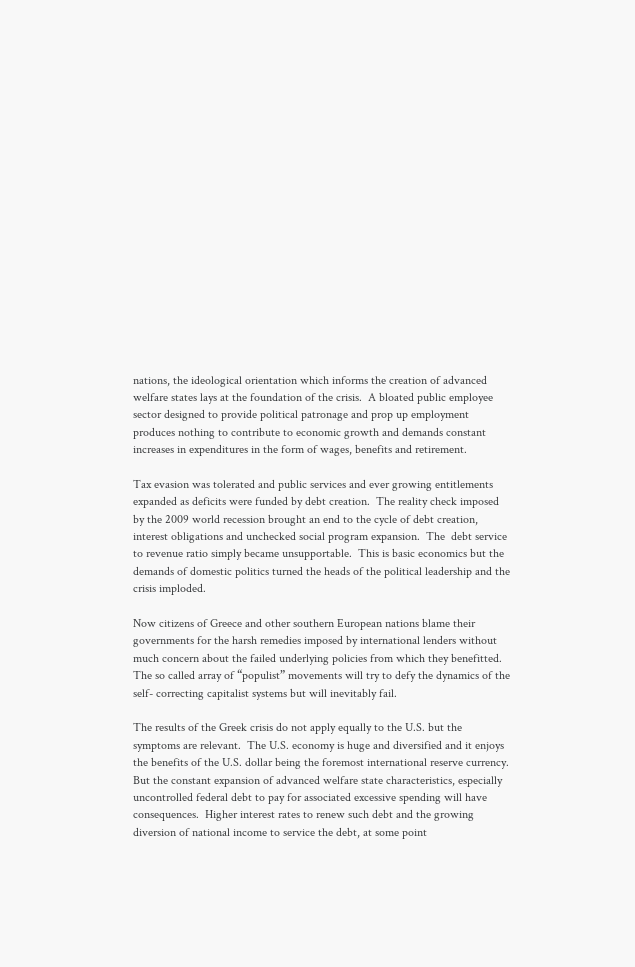nations, the ideological orientation which informs the creation of advanced welfare states lays at the foundation of the crisis.  A bloated public employee sector designed to provide political patronage and prop up employment produces nothing to contribute to economic growth and demands constant increases in expenditures in the form of wages, benefits and retirement.

Tax evasion was tolerated and public services and ever growing entitlements expanded as deficits were funded by debt creation.  The reality check imposed by the 2009 world recession brought an end to the cycle of debt creation, interest obligations and unchecked social program expansion.  The  debt service to revenue ratio simply became unsupportable.  This is basic economics but the demands of domestic politics turned the heads of the political leadership and the crisis imploded.

Now citizens of Greece and other southern European nations blame their governments for the harsh remedies imposed by international lenders without much concern about the failed underlying policies from which they benefitted.  The so called array of “populist” movements will try to defy the dynamics of the self- correcting capitalist systems but will inevitably fail.

The results of the Greek crisis do not apply equally to the U.S. but the symptoms are relevant.  The U.S. economy is huge and diversified and it enjoys the benefits of the U.S. dollar being the foremost international reserve currency.  But the constant expansion of advanced welfare state characteristics, especially uncontrolled federal debt to pay for associated excessive spending will have consequences.  Higher interest rates to renew such debt and the growing diversion of national income to service the debt, at some point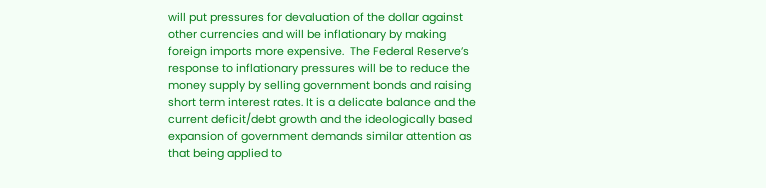will put pressures for devaluation of the dollar against other currencies and will be inflationary by making foreign imports more expensive.  The Federal Reserve’s response to inflationary pressures will be to reduce the money supply by selling government bonds and raising short term interest rates. It is a delicate balance and the current deficit/debt growth and the ideologically based expansion of government demands similar attention as that being applied to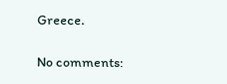Greece.

No comments: